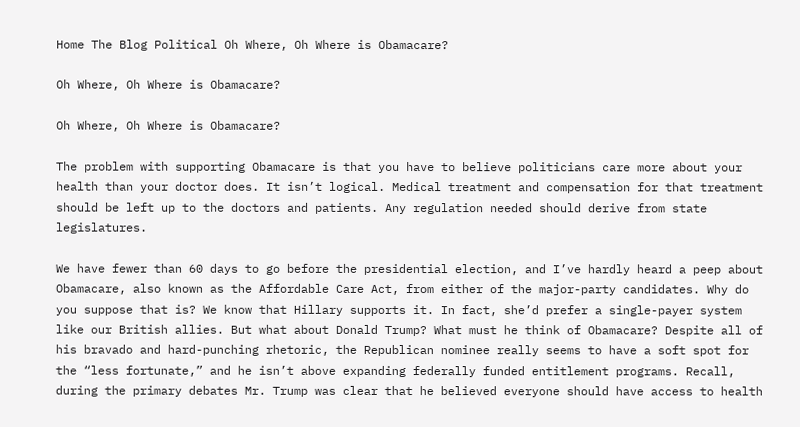Home The Blog Political Oh Where, Oh Where is Obamacare?

Oh Where, Oh Where is Obamacare?

Oh Where, Oh Where is Obamacare?

The problem with supporting Obamacare is that you have to believe politicians care more about your health than your doctor does. It isn’t logical. Medical treatment and compensation for that treatment should be left up to the doctors and patients. Any regulation needed should derive from state legislatures.

We have fewer than 60 days to go before the presidential election, and I’ve hardly heard a peep about Obamacare, also known as the Affordable Care Act, from either of the major-party candidates. Why do you suppose that is? We know that Hillary supports it. In fact, she’d prefer a single-payer system like our British allies. But what about Donald Trump? What must he think of Obamacare? Despite all of his bravado and hard-punching rhetoric, the Republican nominee really seems to have a soft spot for the “less fortunate,” and he isn’t above expanding federally funded entitlement programs. Recall, during the primary debates Mr. Trump was clear that he believed everyone should have access to health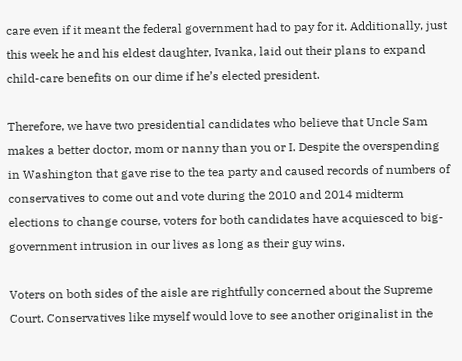care even if it meant the federal government had to pay for it. Additionally, just this week he and his eldest daughter, Ivanka, laid out their plans to expand child-care benefits on our dime if he’s elected president.

Therefore, we have two presidential candidates who believe that Uncle Sam makes a better doctor, mom or nanny than you or I. Despite the overspending in Washington that gave rise to the tea party and caused records of numbers of conservatives to come out and vote during the 2010 and 2014 midterm elections to change course, voters for both candidates have acquiesced to big-government intrusion in our lives as long as their guy wins.

Voters on both sides of the aisle are rightfully concerned about the Supreme Court. Conservatives like myself would love to see another originalist in the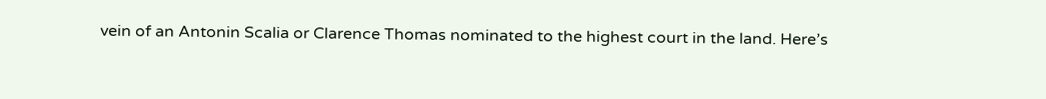vein of an Antonin Scalia or Clarence Thomas nominated to the highest court in the land. Here’s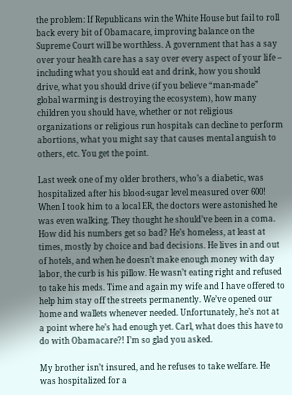the problem: If Republicans win the White House but fail to roll back every bit of Obamacare, improving balance on the Supreme Court will be worthless. A government that has a say over your health care has a say over every aspect of your life – including what you should eat and drink, how you should drive, what you should drive (if you believe “man-made” global warming is destroying the ecosystem), how many children you should have, whether or not religious organizations or religious run hospitals can decline to perform abortions, what you might say that causes mental anguish to others, etc. You get the point.

Last week one of my older brothers, who’s a diabetic, was hospitalized after his blood-sugar level measured over 600! When I took him to a local ER, the doctors were astonished he was even walking. They thought he should’ve been in a coma. How did his numbers get so bad? He’s homeless, at least at times, mostly by choice and bad decisions. He lives in and out of hotels, and when he doesn’t make enough money with day labor, the curb is his pillow. He wasn’t eating right and refused to take his meds. Time and again my wife and I have offered to help him stay off the streets permanently. We’ve opened our home and wallets whenever needed. Unfortunately, he’s not at a point where he’s had enough yet. Carl, what does this have to do with Obamacare?! I’m so glad you asked.

My brother isn’t insured, and he refuses to take welfare. He was hospitalized for a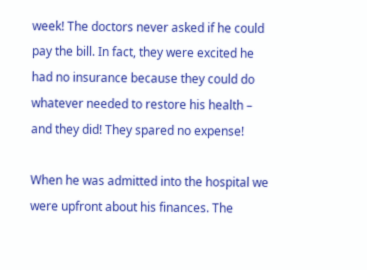week! The doctors never asked if he could pay the bill. In fact, they were excited he had no insurance because they could do whatever needed to restore his health – and they did! They spared no expense!

When he was admitted into the hospital we were upfront about his finances. The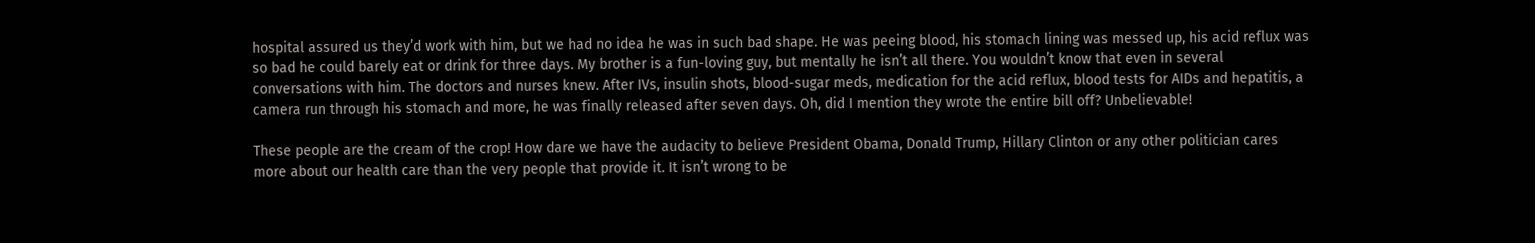hospital assured us they’d work with him, but we had no idea he was in such bad shape. He was peeing blood, his stomach lining was messed up, his acid reflux was so bad he could barely eat or drink for three days. My brother is a fun-loving guy, but mentally he isn’t all there. You wouldn’t know that even in several conversations with him. The doctors and nurses knew. After IVs, insulin shots, blood-sugar meds, medication for the acid reflux, blood tests for AIDs and hepatitis, a camera run through his stomach and more, he was finally released after seven days. Oh, did I mention they wrote the entire bill off? Unbelievable!

These people are the cream of the crop! How dare we have the audacity to believe President Obama, Donald Trump, Hillary Clinton or any other politician cares more about our health care than the very people that provide it. It isn’t wrong to be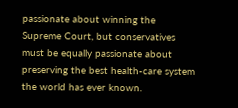passionate about winning the Supreme Court, but conservatives must be equally passionate about preserving the best health-care system the world has ever known.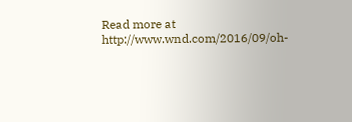Read more at http://www.wnd.com/2016/09/oh-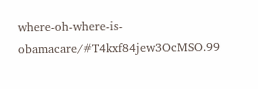where-oh-where-is-obamacare/#T4kxf84jew3OcMSO.99